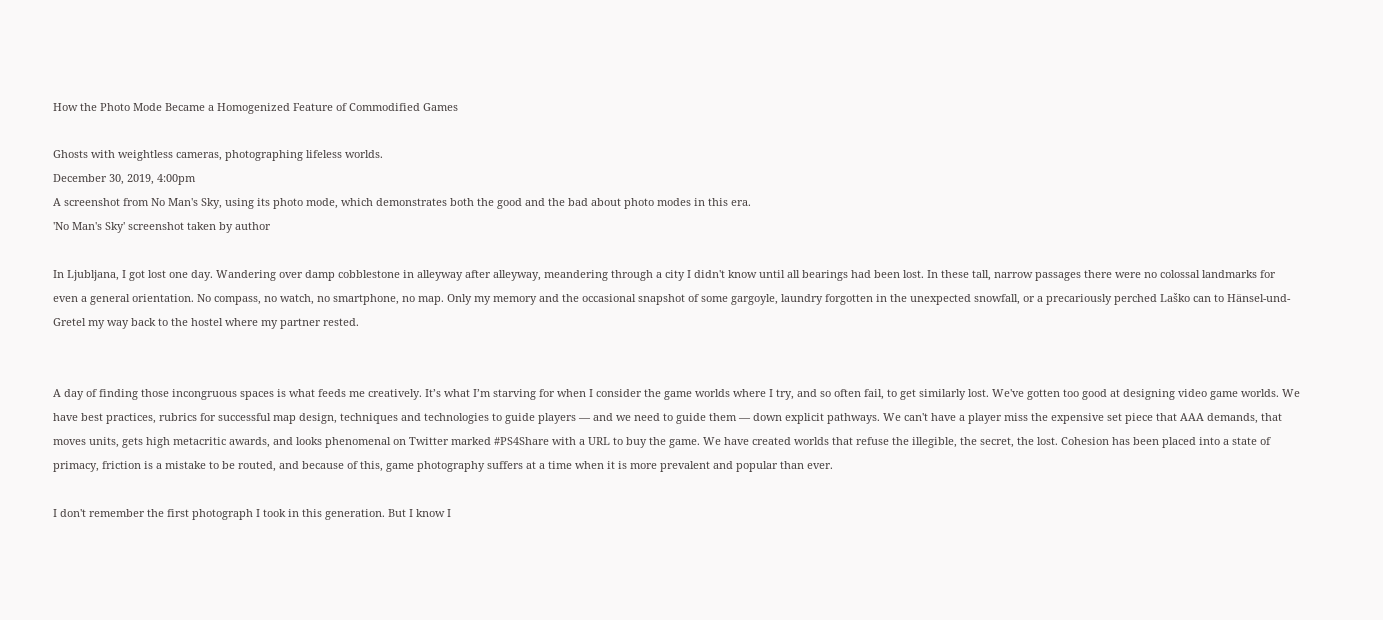How the Photo Mode Became a Homogenized Feature of Commodified Games

Ghosts with weightless cameras, photographing lifeless worlds.
December 30, 2019, 4:00pm
A screenshot from No Man's Sky, using its photo mode, which demonstrates both the good and the bad about photo modes in this era.
'No Man's Sky' screenshot taken by author

In Ljubljana, I got lost one day. Wandering over damp cobblestone in alleyway after alleyway, meandering through a city I didn't know until all bearings had been lost. In these tall, narrow passages there were no colossal landmarks for even a general orientation. No compass, no watch, no smartphone, no map. Only my memory and the occasional snapshot of some gargoyle, laundry forgotten in the unexpected snowfall, or a precariously perched Laško can to Hänsel-und-Gretel my way back to the hostel where my partner rested.


A day of finding those incongruous spaces is what feeds me creatively. It’s what I’m starving for when I consider the game worlds where I try, and so often fail, to get similarly lost. We've gotten too good at designing video game worlds. We have best practices, rubrics for successful map design, techniques and technologies to guide players — and we need to guide them — down explicit pathways. We can't have a player miss the expensive set piece that AAA demands, that moves units, gets high metacritic awards, and looks phenomenal on Twitter marked #PS4Share with a URL to buy the game. We have created worlds that refuse the illegible, the secret, the lost. Cohesion has been placed into a state of primacy, friction is a mistake to be routed, and because of this, game photography suffers at a time when it is more prevalent and popular than ever.

I don't remember the first photograph I took in this generation. But I know I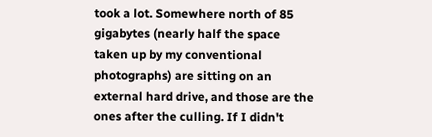took a lot. Somewhere north of 85 gigabytes (nearly half the space taken up by my conventional photographs) are sitting on an external hard drive, and those are the ones after the culling. If I didn't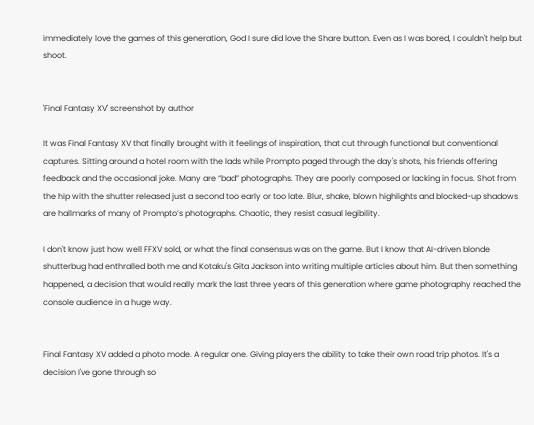immediately love the games of this generation, God I sure did love the Share button. Even as I was bored, I couldn't help but shoot.


'Final Fantasy XV' screenshot by author

It was Final Fantasy XV that finally brought with it feelings of inspiration, that cut through functional but conventional captures. Sitting around a hotel room with the lads while Prompto paged through the day's shots, his friends offering feedback and the occasional joke. Many are “bad” photographs. They are poorly composed or lacking in focus. Shot from the hip with the shutter released just a second too early or too late. Blur, shake, blown highlights and blocked-up shadows are hallmarks of many of Prompto’s photographs. Chaotic, they resist casual legibility.

I don't know just how well FFXV sold, or what the final consensus was on the game. But I know that AI-driven blonde shutterbug had enthralled both me and Kotaku's Gita Jackson into writing multiple articles about him. But then something happened, a decision that would really mark the last three years of this generation where game photography reached the console audience in a huge way.


Final Fantasy XV added a photo mode. A regular one. Giving players the ability to take their own road trip photos. It's a decision I've gone through so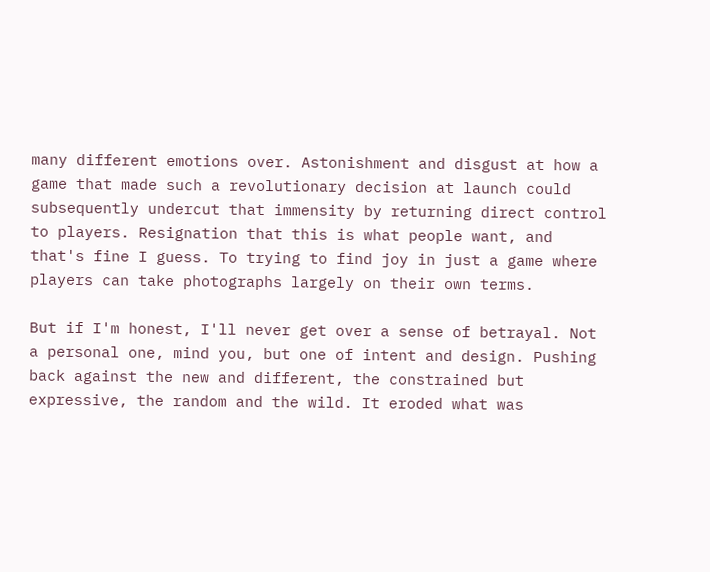many different emotions over. Astonishment and disgust at how a game that made such a revolutionary decision at launch could subsequently undercut that immensity by returning direct control to players. Resignation that this is what people want, and that's fine I guess. To trying to find joy in just a game where players can take photographs largely on their own terms.

But if I'm honest, I'll never get over a sense of betrayal. Not a personal one, mind you, but one of intent and design. Pushing back against the new and different, the constrained but expressive, the random and the wild. It eroded what was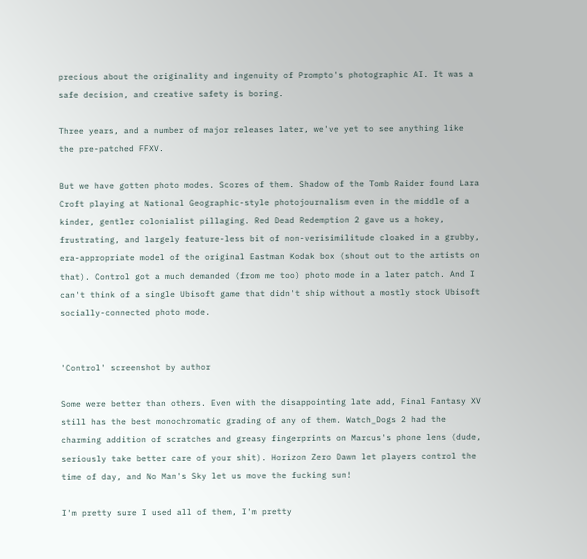precious about the originality and ingenuity of Prompto's photographic AI. It was a safe decision, and creative safety is boring.

Three years, and a number of major releases later, we've yet to see anything like the pre-patched FFXV.

But we have gotten photo modes. Scores of them. Shadow of the Tomb Raider found Lara Croft playing at National Geographic-style photojournalism even in the middle of a kinder, gentler colonialist pillaging. Red Dead Redemption 2 gave us a hokey, frustrating, and largely feature-less bit of non-verisimilitude cloaked in a grubby, era-appropriate model of the original Eastman Kodak box (shout out to the artists on that). Control got a much demanded (from me too) photo mode in a later patch. And I can't think of a single Ubisoft game that didn't ship without a mostly stock Ubisoft socially-connected photo mode.


'Control' screenshot by author

Some were better than others. Even with the disappointing late add, Final Fantasy XV still has the best monochromatic grading of any of them. Watch_Dogs 2 had the charming addition of scratches and greasy fingerprints on Marcus's phone lens (dude, seriously take better care of your shit). Horizon Zero Dawn let players control the time of day, and No Man's Sky let us move the fucking sun!

I'm pretty sure I used all of them, I'm pretty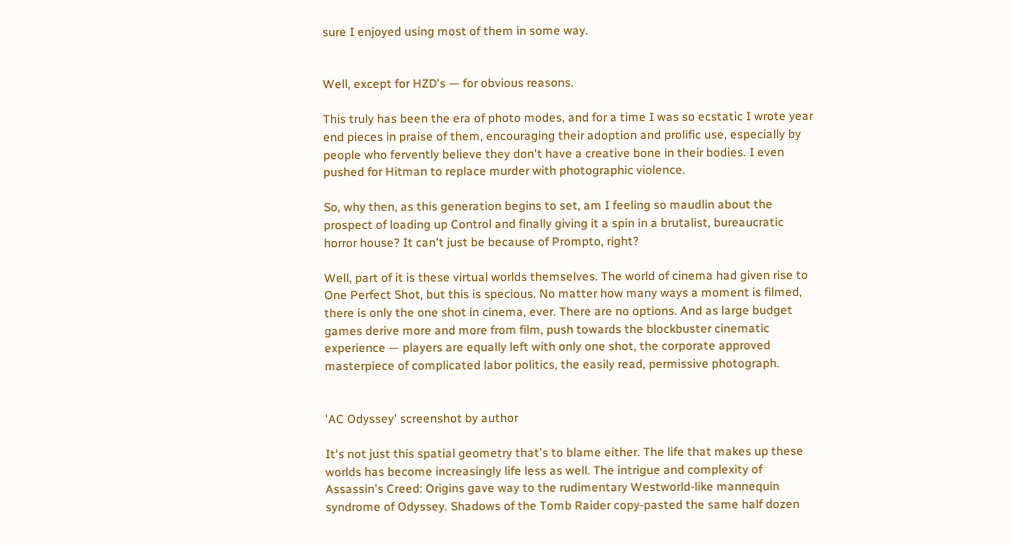sure I enjoyed using most of them in some way.


Well, except for HZD's — for obvious reasons.

This truly has been the era of photo modes, and for a time I was so ecstatic I wrote year end pieces in praise of them, encouraging their adoption and prolific use, especially by people who fervently believe they don't have a creative bone in their bodies. I even pushed for Hitman to replace murder with photographic violence.

So, why then, as this generation begins to set, am I feeling so maudlin about the prospect of loading up Control and finally giving it a spin in a brutalist, bureaucratic horror house? It can't just be because of Prompto, right?

Well, part of it is these virtual worlds themselves. The world of cinema had given rise to One Perfect Shot, but this is specious. No matter how many ways a moment is filmed, there is only the one shot in cinema, ever. There are no options. And as large budget games derive more and more from film, push towards the blockbuster cinematic experience — players are equally left with only one shot, the corporate approved masterpiece of complicated labor politics, the easily read, permissive photograph.


'AC Odyssey' screenshot by author

It's not just this spatial geometry that's to blame either. The life that makes up these worlds has become increasingly life less as well. The intrigue and complexity of Assassin's Creed: Origins gave way to the rudimentary Westworld-like mannequin syndrome of Odyssey. Shadows of the Tomb Raider copy-pasted the same half dozen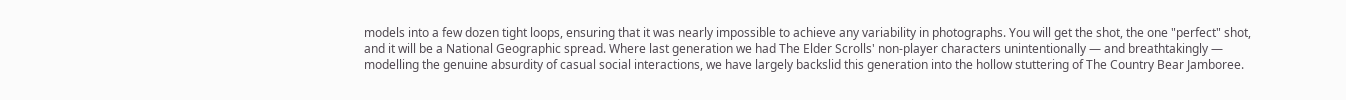models into a few dozen tight loops, ensuring that it was nearly impossible to achieve any variability in photographs. You will get the shot, the one "perfect" shot, and it will be a National Geographic spread. Where last generation we had The Elder Scrolls' non-player characters unintentionally — and breathtakingly — modelling the genuine absurdity of casual social interactions, we have largely backslid this generation into the hollow stuttering of The Country Bear Jamboree.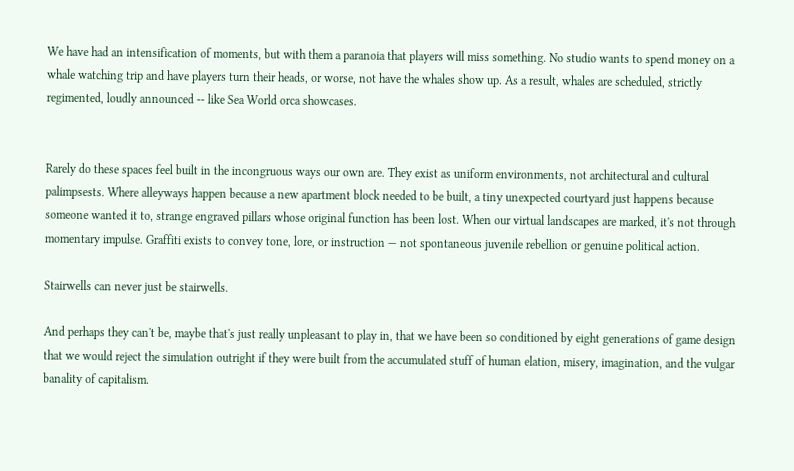We have had an intensification of moments, but with them a paranoia that players will miss something. No studio wants to spend money on a whale watching trip and have players turn their heads, or worse, not have the whales show up. As a result, whales are scheduled, strictly regimented, loudly announced -- like Sea World orca showcases.


Rarely do these spaces feel built in the incongruous ways our own are. They exist as uniform environments, not architectural and cultural palimpsests. Where alleyways happen because a new apartment block needed to be built, a tiny unexpected courtyard just happens because someone wanted it to, strange engraved pillars whose original function has been lost. When our virtual landscapes are marked, it's not through momentary impulse. Graffiti exists to convey tone, lore, or instruction — not spontaneous juvenile rebellion or genuine political action.

Stairwells can never just be stairwells.

And perhaps they can't be, maybe that's just really unpleasant to play in, that we have been so conditioned by eight generations of game design that we would reject the simulation outright if they were built from the accumulated stuff of human elation, misery, imagination, and the vulgar banality of capitalism.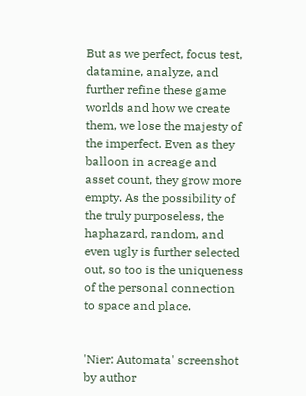But as we perfect, focus test, datamine, analyze, and further refine these game worlds and how we create them, we lose the majesty of the imperfect. Even as they balloon in acreage and asset count, they grow more empty. As the possibility of the truly purposeless, the haphazard, random, and even ugly is further selected out, so too is the uniqueness of the personal connection to space and place.


'Nier: Automata' screenshot by author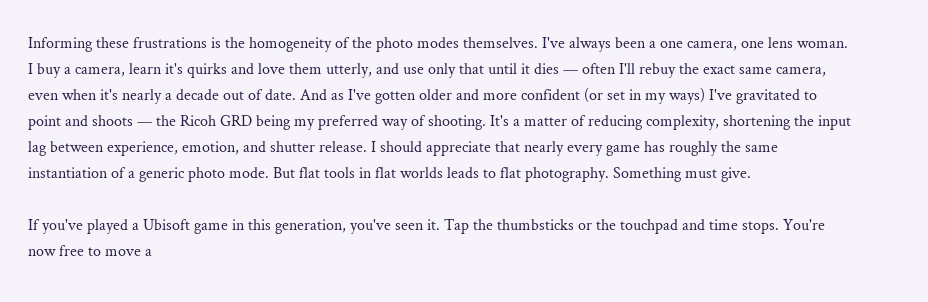Informing these frustrations is the homogeneity of the photo modes themselves. I've always been a one camera, one lens woman. I buy a camera, learn it's quirks and love them utterly, and use only that until it dies — often I'll rebuy the exact same camera, even when it's nearly a decade out of date. And as I've gotten older and more confident (or set in my ways) I've gravitated to point and shoots — the Ricoh GRD being my preferred way of shooting. It's a matter of reducing complexity, shortening the input lag between experience, emotion, and shutter release. I should appreciate that nearly every game has roughly the same instantiation of a generic photo mode. But flat tools in flat worlds leads to flat photography. Something must give.

If you've played a Ubisoft game in this generation, you've seen it. Tap the thumbsticks or the touchpad and time stops. You're now free to move a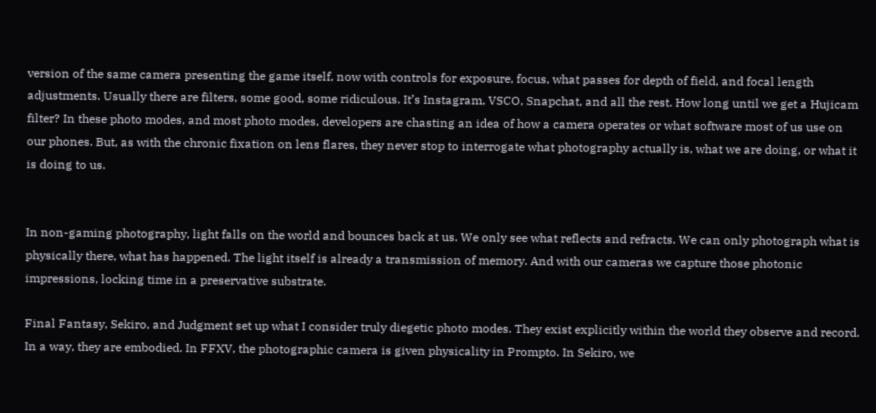version of the same camera presenting the game itself, now with controls for exposure, focus, what passes for depth of field, and focal length adjustments. Usually there are filters, some good, some ridiculous. It’s Instagram, VSCO, Snapchat, and all the rest. How long until we get a Hujicam filter? In these photo modes, and most photo modes, developers are chasting an idea of how a camera operates or what software most of us use on our phones. But, as with the chronic fixation on lens flares, they never stop to interrogate what photography actually is, what we are doing, or what it is doing to us.


In non-gaming photography, light falls on the world and bounces back at us. We only see what reflects and refracts. We can only photograph what is physically there, what has happened. The light itself is already a transmission of memory. And with our cameras we capture those photonic impressions, locking time in a preservative substrate.

Final Fantasy, Sekiro, and Judgment set up what I consider truly diegetic photo modes. They exist explicitly within the world they observe and record. In a way, they are embodied. In FFXV, the photographic camera is given physicality in Prompto. In Sekiro, we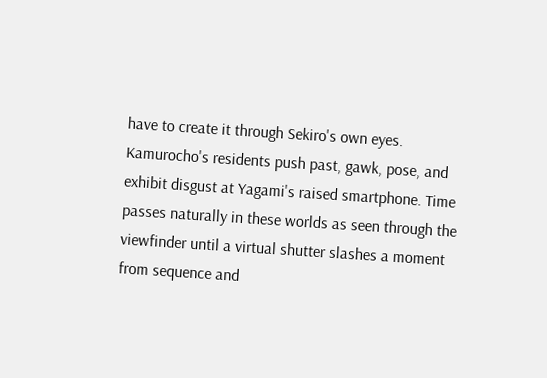have to create it through Sekiro's own eyes. Kamurocho's residents push past, gawk, pose, and exhibit disgust at Yagami's raised smartphone. Time passes naturally in these worlds as seen through the viewfinder until a virtual shutter slashes a moment from sequence and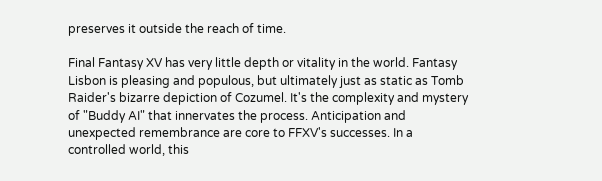preserves it outside the reach of time.

Final Fantasy XV has very little depth or vitality in the world. Fantasy Lisbon is pleasing and populous, but ultimately just as static as Tomb Raider's bizarre depiction of Cozumel. It's the complexity and mystery of "Buddy AI" that innervates the process. Anticipation and unexpected remembrance are core to FFXV's successes. In a controlled world, this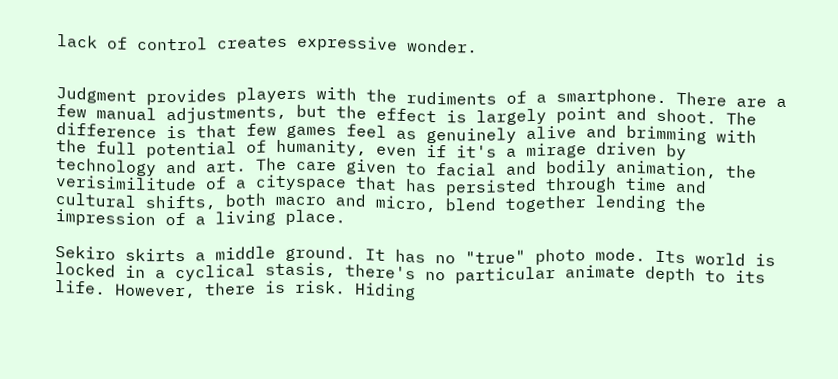lack of control creates expressive wonder.


Judgment provides players with the rudiments of a smartphone. There are a few manual adjustments, but the effect is largely point and shoot. The difference is that few games feel as genuinely alive and brimming with the full potential of humanity, even if it's a mirage driven by technology and art. The care given to facial and bodily animation, the verisimilitude of a cityspace that has persisted through time and cultural shifts, both macro and micro, blend together lending the impression of a living place.

Sekiro skirts a middle ground. It has no "true" photo mode. Its world is locked in a cyclical stasis, there's no particular animate depth to its life. However, there is risk. Hiding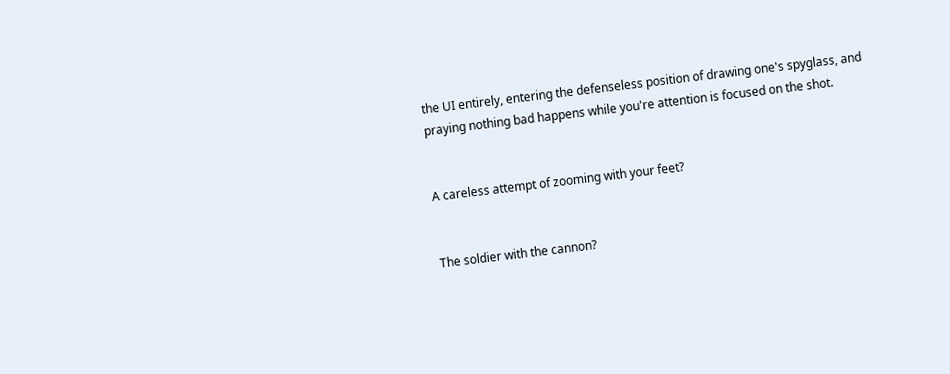the UI entirely, entering the defenseless position of drawing one's spyglass, and praying nothing bad happens while you're attention is focused on the shot.


A careless attempt of zooming with your feet?


The soldier with the cannon?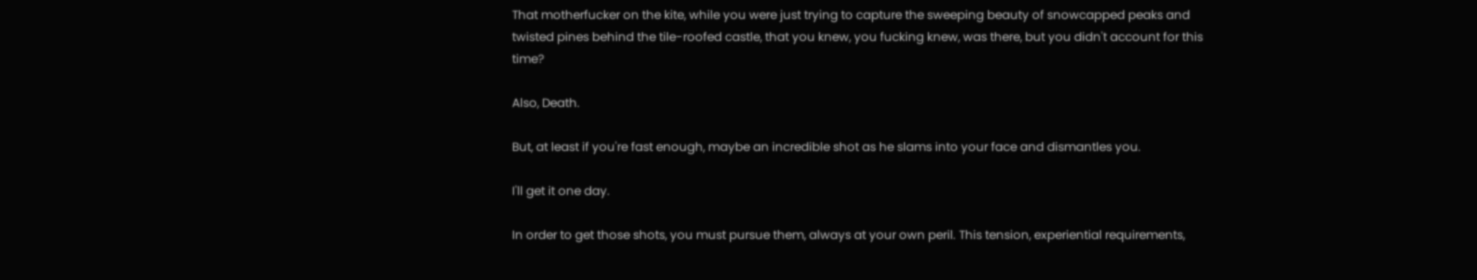That motherfucker on the kite, while you were just trying to capture the sweeping beauty of snowcapped peaks and twisted pines behind the tile-roofed castle, that you knew, you fucking knew, was there, but you didn't account for this time?

Also, Death.

But, at least if you're fast enough, maybe an incredible shot as he slams into your face and dismantles you.

I'll get it one day.

In order to get those shots, you must pursue them, always at your own peril. This tension, experiential requirements,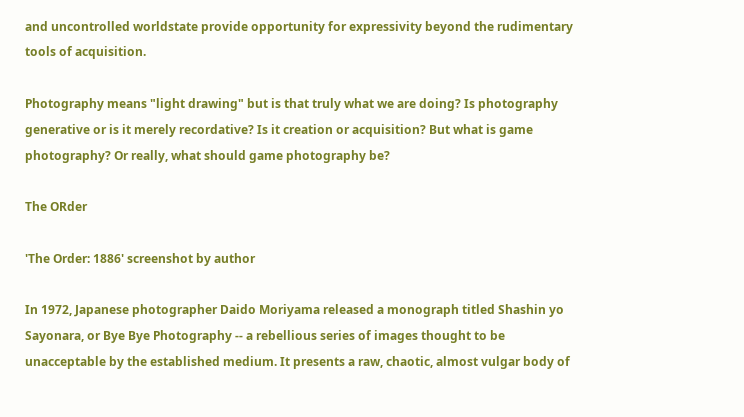and uncontrolled worldstate provide opportunity for expressivity beyond the rudimentary tools of acquisition.

Photography means "light drawing" but is that truly what we are doing? Is photography generative or is it merely recordative? Is it creation or acquisition? But what is game photography? Or really, what should game photography be?

The ORder

'The Order: 1886' screenshot by author

In 1972, Japanese photographer Daido Moriyama released a monograph titled Shashin yo Sayonara, or Bye Bye Photography -- a rebellious series of images thought to be unacceptable by the established medium. It presents a raw, chaotic, almost vulgar body of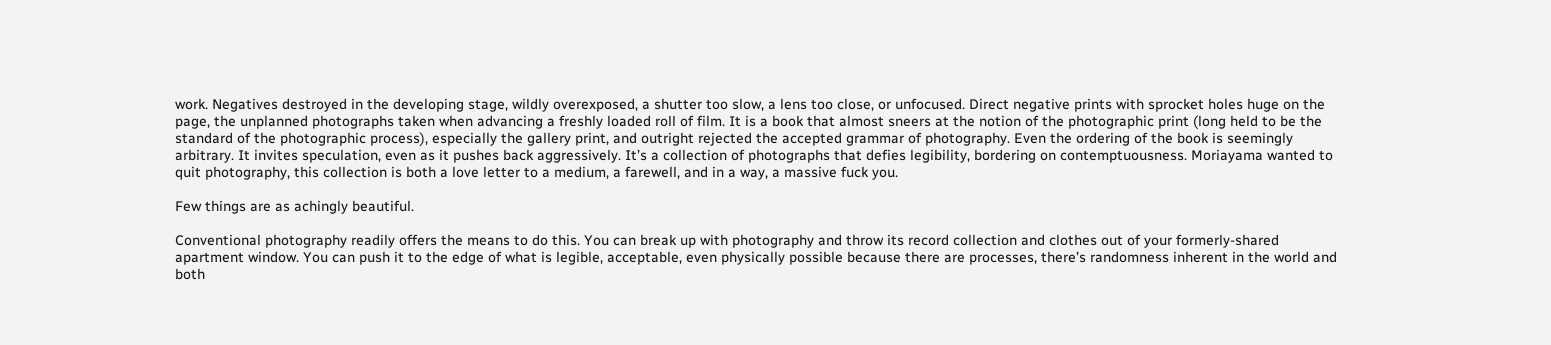work. Negatives destroyed in the developing stage, wildly overexposed, a shutter too slow, a lens too close, or unfocused. Direct negative prints with sprocket holes huge on the page, the unplanned photographs taken when advancing a freshly loaded roll of film. It is a book that almost sneers at the notion of the photographic print (long held to be the standard of the photographic process), especially the gallery print, and outright rejected the accepted grammar of photography. Even the ordering of the book is seemingly arbitrary. It invites speculation, even as it pushes back aggressively. It’s a collection of photographs that defies legibility, bordering on contemptuousness. Moriayama wanted to quit photography, this collection is both a love letter to a medium, a farewell, and in a way, a massive fuck you.

Few things are as achingly beautiful.

Conventional photography readily offers the means to do this. You can break up with photography and throw its record collection and clothes out of your formerly-shared apartment window. You can push it to the edge of what is legible, acceptable, even physically possible because there are processes, there’s randomness inherent in the world and both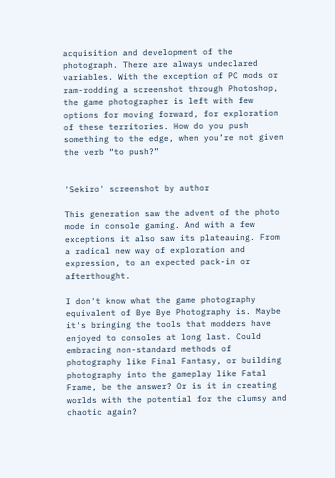acquisition and development of the photograph. There are always undeclared variables. With the exception of PC mods or ram-rodding a screenshot through Photoshop, the game photographer is left with few options for moving forward, for exploration of these territories. How do you push something to the edge, when you’re not given the verb “to push?”


'Sekiro' screenshot by author

This generation saw the advent of the photo mode in console gaming. And with a few exceptions it also saw its plateauing. From a radical new way of exploration and expression, to an expected pack-in or afterthought.

I don't know what the game photography equivalent of Bye Bye Photography is. Maybe it's bringing the tools that modders have enjoyed to consoles at long last. Could embracing non-standard methods of photography like Final Fantasy, or building photography into the gameplay like Fatal Frame, be the answer? Or is it in creating worlds with the potential for the clumsy and chaotic again?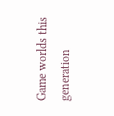Game worlds this generation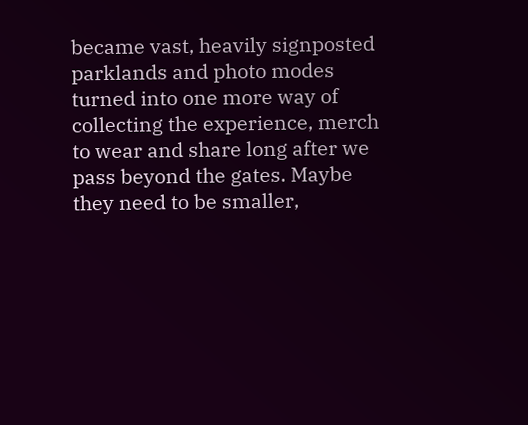became vast, heavily signposted parklands and photo modes turned into one more way of collecting the experience, merch to wear and share long after we pass beyond the gates. Maybe they need to be smaller,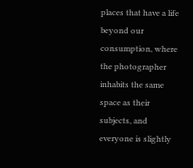places that have a life beyond our consumption, where the photographer inhabits the same space as their subjects, and everyone is slightly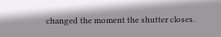changed the moment the shutter closes.